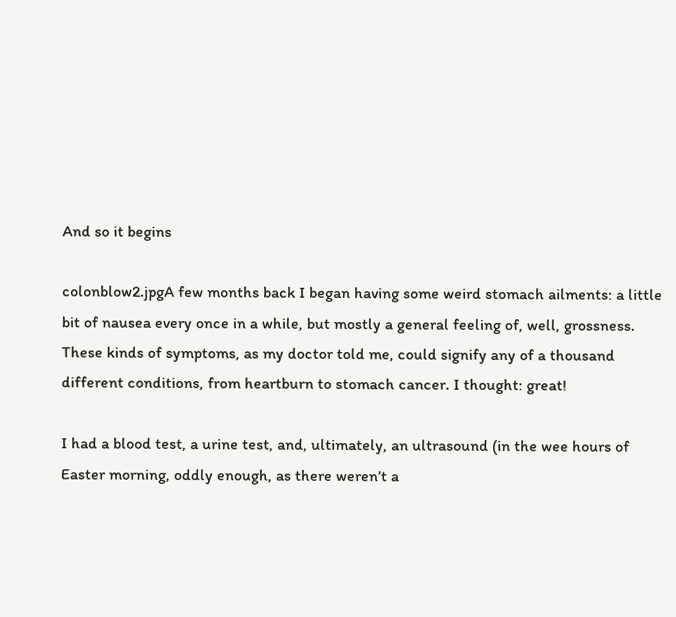And so it begins

colonblow2.jpgA few months back I began having some weird stomach ailments: a little bit of nausea every once in a while, but mostly a general feeling of, well, grossness. These kinds of symptoms, as my doctor told me, could signify any of a thousand different conditions, from heartburn to stomach cancer. I thought: great!

I had a blood test, a urine test, and, ultimately, an ultrasound (in the wee hours of Easter morning, oddly enough, as there weren’t a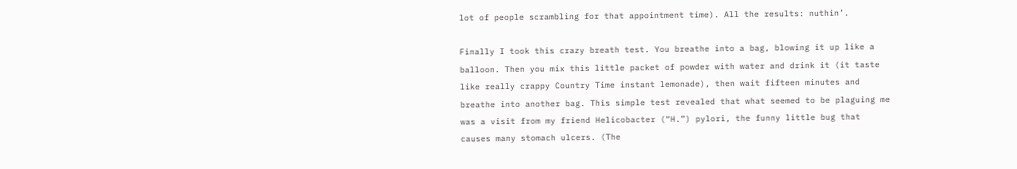lot of people scrambling for that appointment time). All the results: nuthin’.

Finally I took this crazy breath test. You breathe into a bag, blowing it up like a balloon. Then you mix this little packet of powder with water and drink it (it taste like really crappy Country Time instant lemonade), then wait fifteen minutes and breathe into another bag. This simple test revealed that what seemed to be plaguing me was a visit from my friend Helicobacter (“H.”) pylori, the funny little bug that causes many stomach ulcers. (The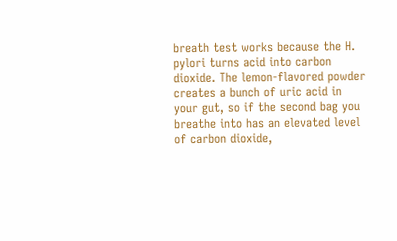breath test works because the H. pylori turns acid into carbon dioxide. The lemon-flavored powder creates a bunch of uric acid in your gut, so if the second bag you breathe into has an elevated level of carbon dioxide,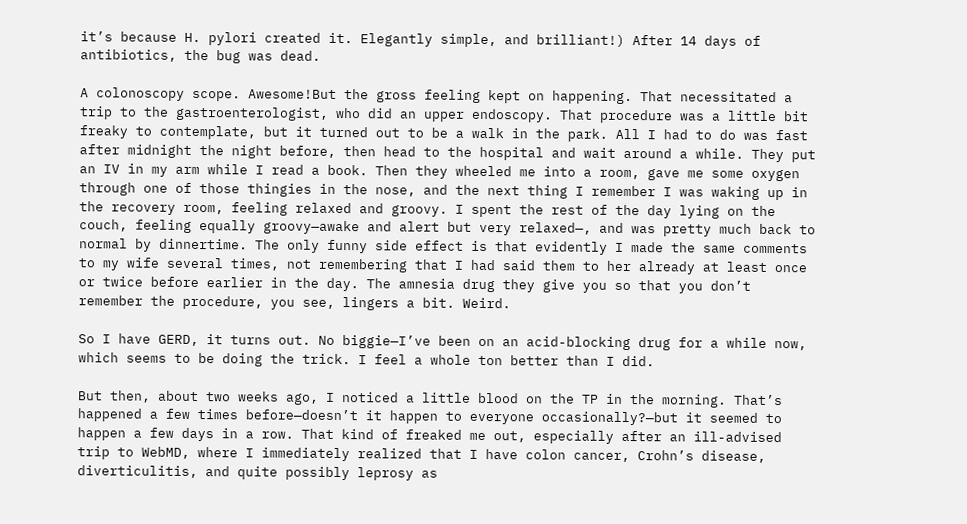it’s because H. pylori created it. Elegantly simple, and brilliant!) After 14 days of antibiotics, the bug was dead.

A colonoscopy scope. Awesome!But the gross feeling kept on happening. That necessitated a trip to the gastroenterologist, who did an upper endoscopy. That procedure was a little bit freaky to contemplate, but it turned out to be a walk in the park. All I had to do was fast after midnight the night before, then head to the hospital and wait around a while. They put an IV in my arm while I read a book. Then they wheeled me into a room, gave me some oxygen through one of those thingies in the nose, and the next thing I remember I was waking up in the recovery room, feeling relaxed and groovy. I spent the rest of the day lying on the couch, feeling equally groovy—awake and alert but very relaxed—, and was pretty much back to normal by dinnertime. The only funny side effect is that evidently I made the same comments to my wife several times, not remembering that I had said them to her already at least once or twice before earlier in the day. The amnesia drug they give you so that you don’t remember the procedure, you see, lingers a bit. Weird.

So I have GERD, it turns out. No biggie—I’ve been on an acid-blocking drug for a while now, which seems to be doing the trick. I feel a whole ton better than I did.

But then, about two weeks ago, I noticed a little blood on the TP in the morning. That’s happened a few times before—doesn’t it happen to everyone occasionally?—but it seemed to happen a few days in a row. That kind of freaked me out, especially after an ill-advised trip to WebMD, where I immediately realized that I have colon cancer, Crohn’s disease, diverticulitis, and quite possibly leprosy as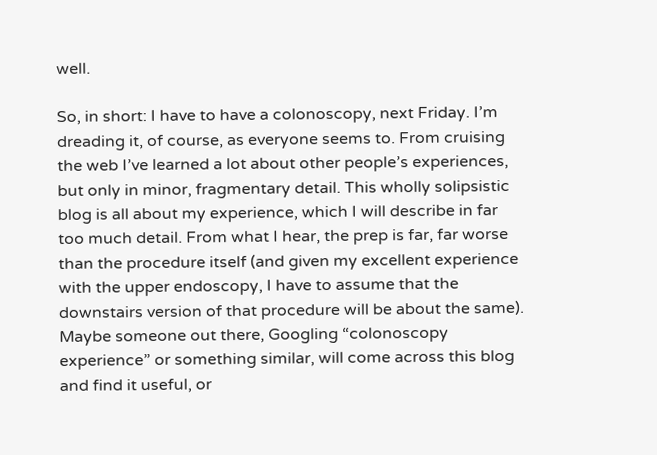well.

So, in short: I have to have a colonoscopy, next Friday. I’m dreading it, of course, as everyone seems to. From cruising the web I’ve learned a lot about other people’s experiences, but only in minor, fragmentary detail. This wholly solipsistic blog is all about my experience, which I will describe in far too much detail. From what I hear, the prep is far, far worse than the procedure itself (and given my excellent experience with the upper endoscopy, I have to assume that the downstairs version of that procedure will be about the same). Maybe someone out there, Googling “colonoscopy experience” or something similar, will come across this blog and find it useful, or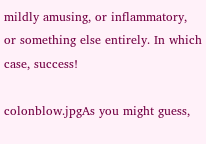mildly amusing, or inflammatory, or something else entirely. In which case, success!

colonblow.jpgAs you might guess,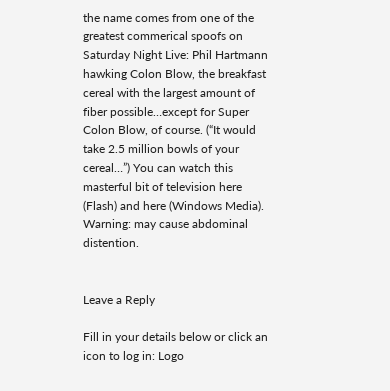the name comes from one of the greatest commerical spoofs on Saturday Night Live: Phil Hartmann hawking Colon Blow, the breakfast cereal with the largest amount of fiber possible…except for Super Colon Blow, of course. (“It would take 2.5 million bowls of your cereal…”) You can watch this masterful bit of television here (Flash) and here (Windows Media). Warning: may cause abdominal distention.


Leave a Reply

Fill in your details below or click an icon to log in: Logo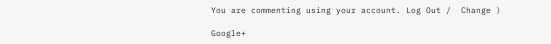You are commenting using your account. Log Out /  Change )

Google+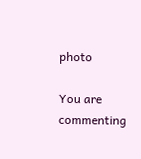photo

You are commenting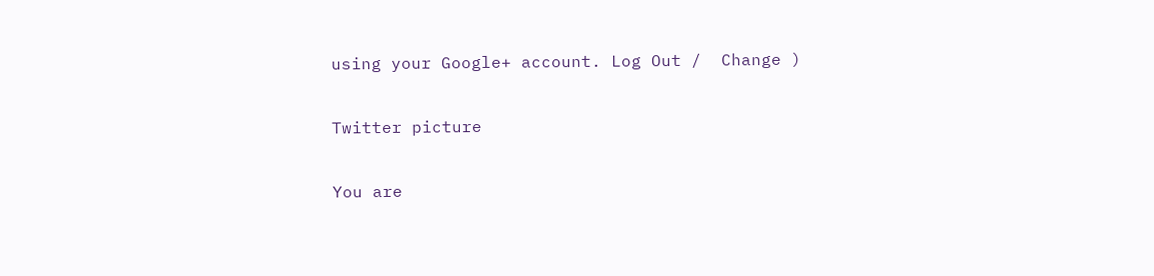using your Google+ account. Log Out /  Change )

Twitter picture

You are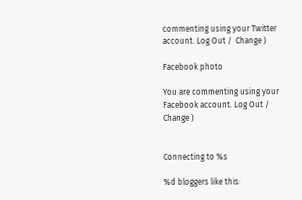commenting using your Twitter account. Log Out /  Change )

Facebook photo

You are commenting using your Facebook account. Log Out /  Change )


Connecting to %s

%d bloggers like this: